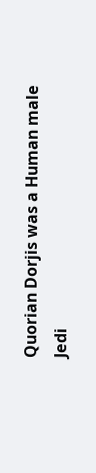Quorian Dorjis was a Human male Jedi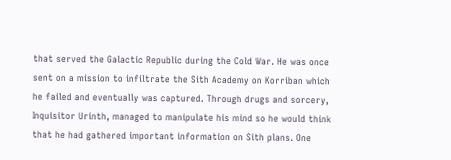that served the Galactic Republic during the Cold War. He was once sent on a mission to infiltrate the Sith Academy on Korriban which he failed and eventually was captured. Through drugs and sorcery, Inquisitor Urinth, managed to manipulate his mind so he would think that he had gathered important information on Sith plans. One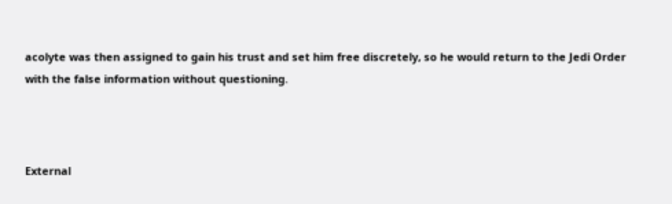acolyte was then assigned to gain his trust and set him free discretely, so he would return to the Jedi Order with the false information without questioning.



External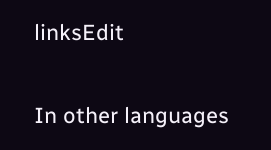linksEdit

In other languages